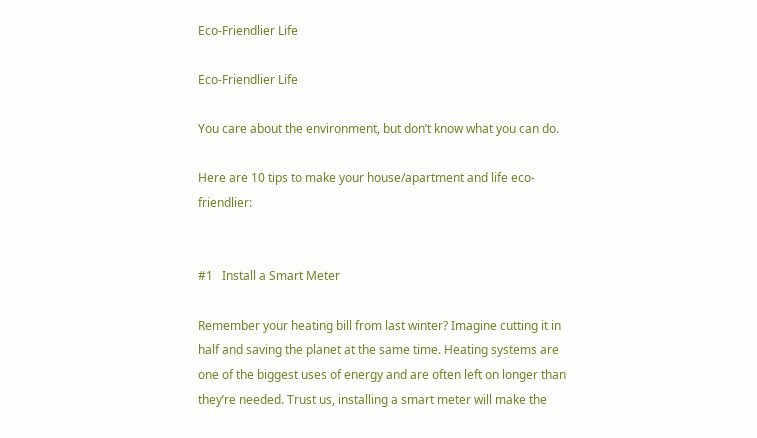Eco-Friendlier Life

Eco-Friendlier Life

You care about the environment, but don’t know what you can do.

Here are 10 tips to make your house/apartment and life eco-friendlier:


#1   Install a Smart Meter

Remember your heating bill from last winter? Imagine cutting it in half and saving the planet at the same time. Heating systems are one of the biggest uses of energy and are often left on longer than they’re needed. Trust us, installing a smart meter will make the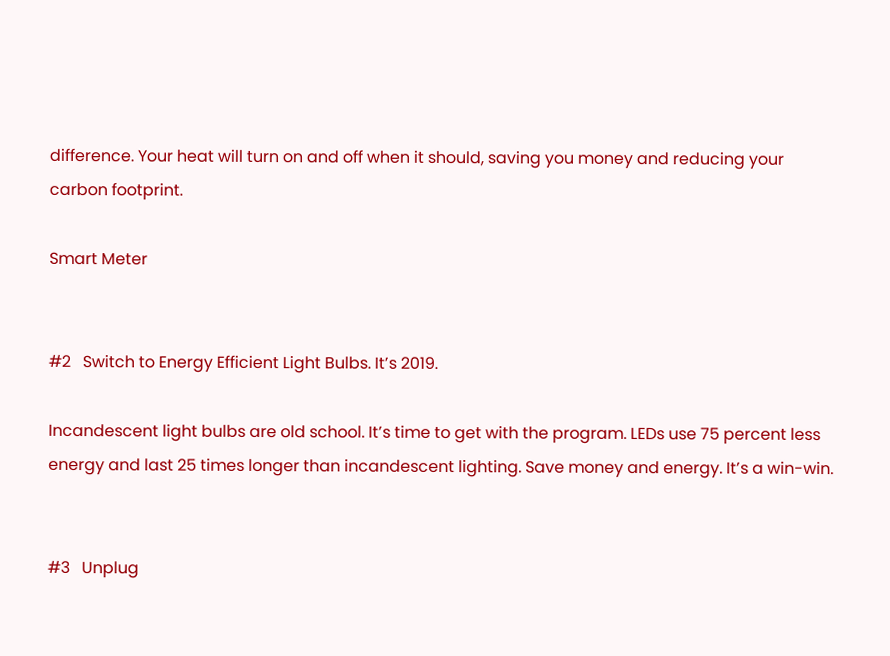difference. Your heat will turn on and off when it should, saving you money and reducing your carbon footprint.

Smart Meter


#2   Switch to Energy Efficient Light Bulbs. It’s 2019.

Incandescent light bulbs are old school. It’s time to get with the program. LEDs use 75 percent less energy and last 25 times longer than incandescent lighting. Save money and energy. It’s a win-win.


#3   Unplug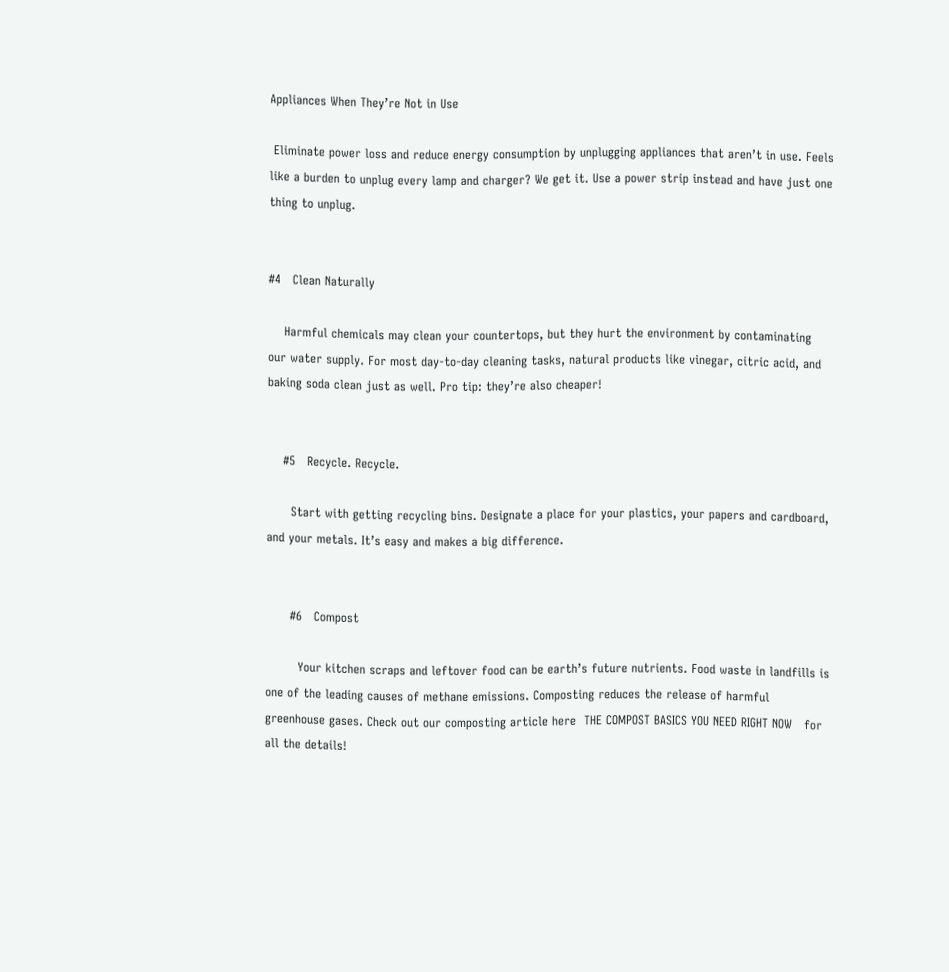Appliances When They’re Not in Use

 Eliminate power loss and reduce energy consumption by unplugging appliances that aren’t in use. Feels like a burden to unplug every lamp and charger? We get it. Use a power strip instead and have just one thing to unplug.


#4   Clean Naturally

    Harmful chemicals may clean your countertops, but they hurt the environment by contaminating our water supply. For most day-to-day cleaning tasks, natural products like vinegar, citric acid, and baking soda clean just as well. Pro tip: they’re also cheaper!


    #5   Recycle. Recycle.

      Start with getting recycling bins. Designate a place for your plastics, your papers and cardboard, and your metals. It’s easy and makes a big difference.


      #6   Compost

        Your kitchen scraps and leftover food can be earth’s future nutrients. Food waste in landfills is one of the leading causes of methane emissions. Composting reduces the release of harmful greenhouse gases. Check out our composting article here  THE COMPOST BASICS YOU NEED RIGHT NOW   for all the details!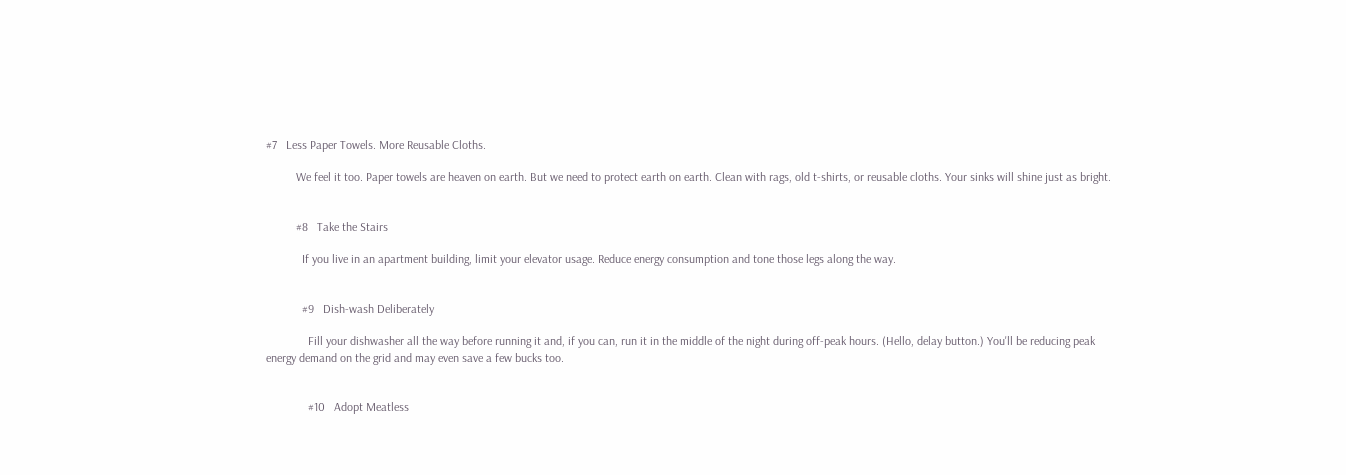#7   Less Paper Towels. More Reusable Cloths.

          We feel it too. Paper towels are heaven on earth. But we need to protect earth on earth. Clean with rags, old t-shirts, or reusable cloths. Your sinks will shine just as bright.


          #8   Take the Stairs

            If you live in an apartment building, limit your elevator usage. Reduce energy consumption and tone those legs along the way.


            #9   Dish-wash Deliberately

              Fill your dishwasher all the way before running it and, if you can, run it in the middle of the night during off-peak hours. (Hello, delay button.) You'll be reducing peak energy demand on the grid and may even save a few bucks too.


              #10   Adopt Meatless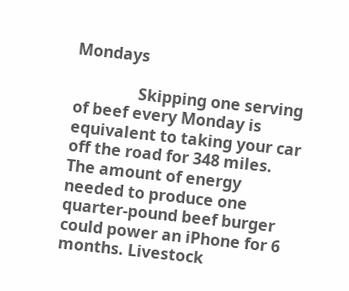Mondays

                Skipping one serving of beef every Monday is equivalent to taking your car off the road for 348 miles. The amount of energy needed to produce one quarter-pound beef burger could power an iPhone for 6 months. Livestock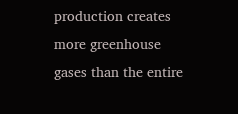production creates more greenhouse gases than the entire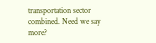transportation sector combined. Need we say more?